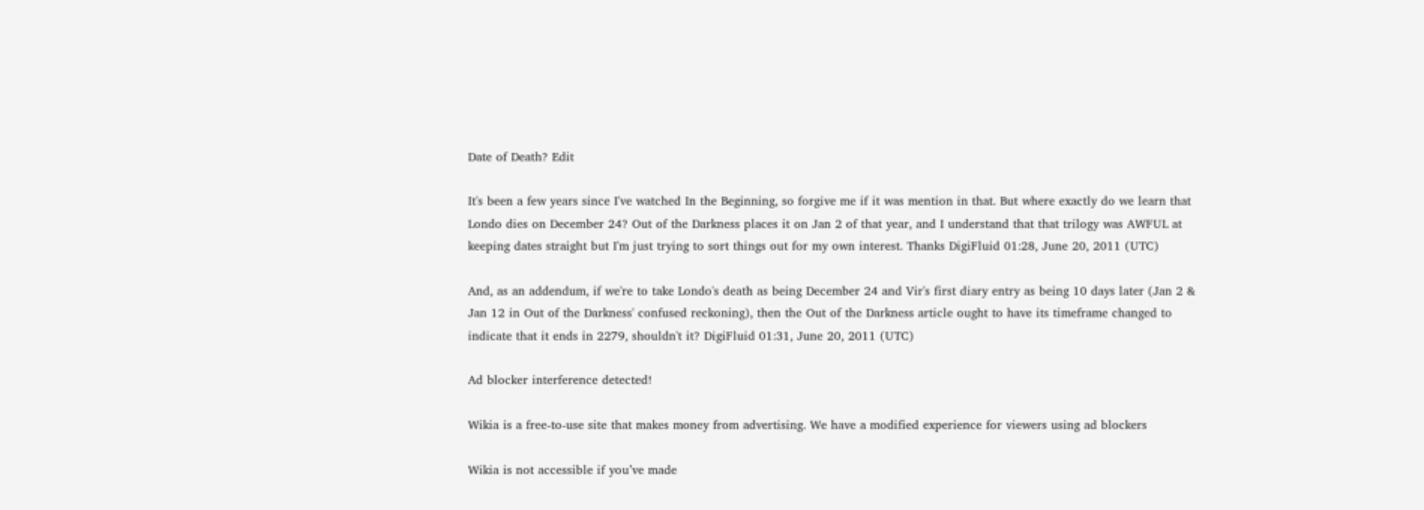Date of Death? Edit

It's been a few years since I've watched In the Beginning, so forgive me if it was mention in that. But where exactly do we learn that Londo dies on December 24? Out of the Darkness places it on Jan 2 of that year, and I understand that that trilogy was AWFUL at keeping dates straight but I'm just trying to sort things out for my own interest. Thanks DigiFluid 01:28, June 20, 2011 (UTC)

And, as an addendum, if we're to take Londo's death as being December 24 and Vir's first diary entry as being 10 days later (Jan 2 & Jan 12 in Out of the Darkness' confused reckoning), then the Out of the Darkness article ought to have its timeframe changed to indicate that it ends in 2279, shouldn't it? DigiFluid 01:31, June 20, 2011 (UTC)

Ad blocker interference detected!

Wikia is a free-to-use site that makes money from advertising. We have a modified experience for viewers using ad blockers

Wikia is not accessible if you’ve made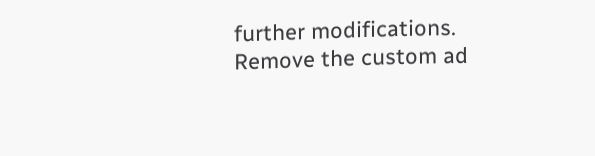further modifications. Remove the custom ad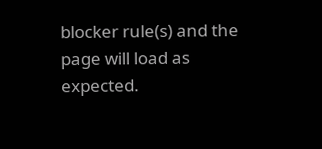blocker rule(s) and the page will load as expected.